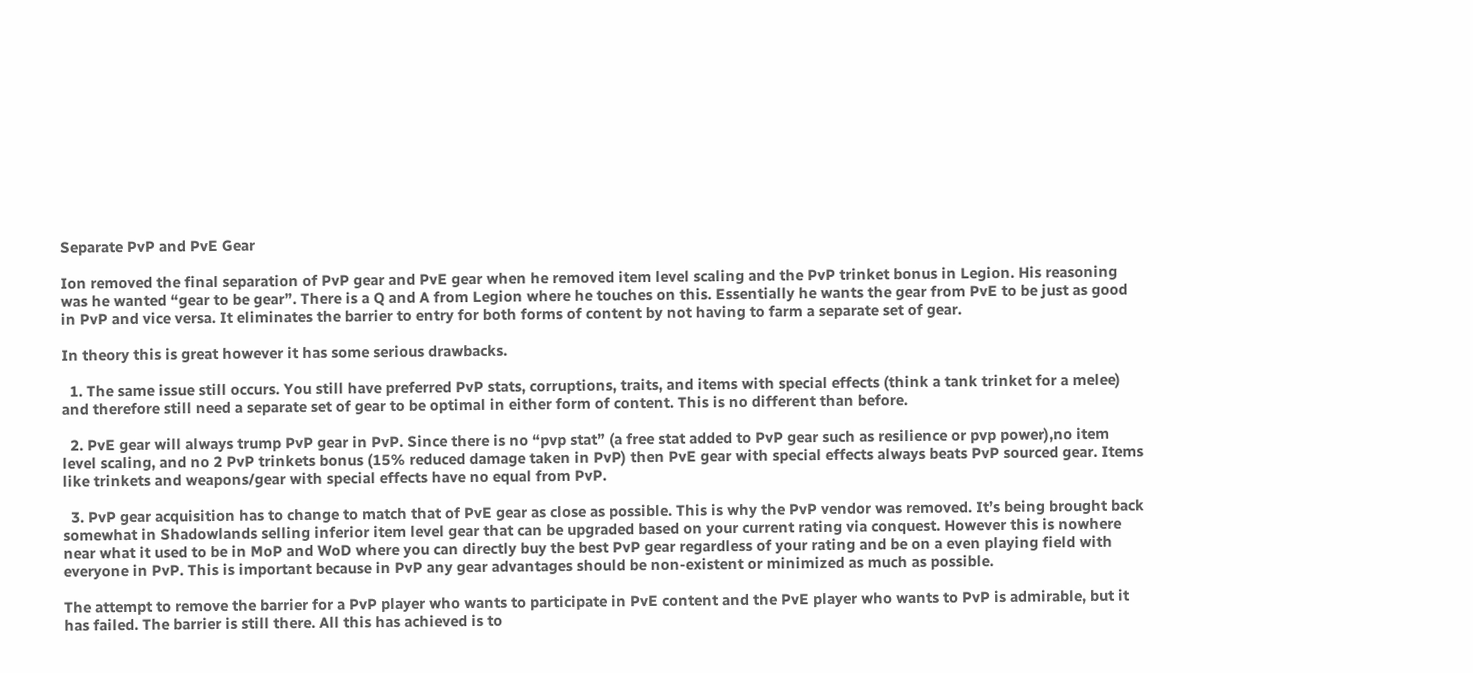Separate PvP and PvE Gear

Ion removed the final separation of PvP gear and PvE gear when he removed item level scaling and the PvP trinket bonus in Legion. His reasoning was he wanted “gear to be gear”. There is a Q and A from Legion where he touches on this. Essentially he wants the gear from PvE to be just as good in PvP and vice versa. It eliminates the barrier to entry for both forms of content by not having to farm a separate set of gear.

In theory this is great however it has some serious drawbacks.

  1. The same issue still occurs. You still have preferred PvP stats, corruptions, traits, and items with special effects (think a tank trinket for a melee) and therefore still need a separate set of gear to be optimal in either form of content. This is no different than before.

  2. PvE gear will always trump PvP gear in PvP. Since there is no “pvp stat” (a free stat added to PvP gear such as resilience or pvp power),no item level scaling, and no 2 PvP trinkets bonus (15% reduced damage taken in PvP) then PvE gear with special effects always beats PvP sourced gear. Items like trinkets and weapons/gear with special effects have no equal from PvP.

  3. PvP gear acquisition has to change to match that of PvE gear as close as possible. This is why the PvP vendor was removed. It’s being brought back somewhat in Shadowlands selling inferior item level gear that can be upgraded based on your current rating via conquest. However this is nowhere near what it used to be in MoP and WoD where you can directly buy the best PvP gear regardless of your rating and be on a even playing field with everyone in PvP. This is important because in PvP any gear advantages should be non-existent or minimized as much as possible.

The attempt to remove the barrier for a PvP player who wants to participate in PvE content and the PvE player who wants to PvP is admirable, but it has failed. The barrier is still there. All this has achieved is to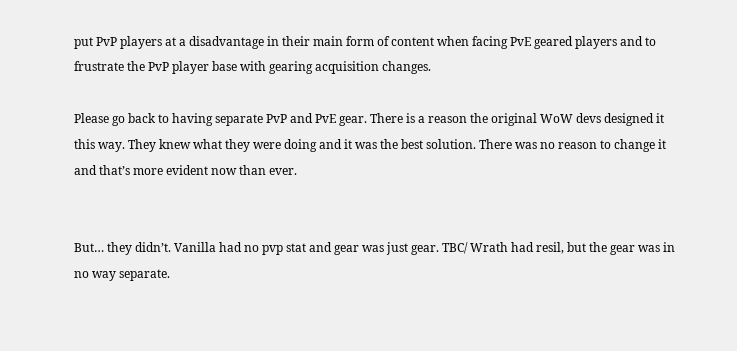put PvP players at a disadvantage in their main form of content when facing PvE geared players and to frustrate the PvP player base with gearing acquisition changes.

Please go back to having separate PvP and PvE gear. There is a reason the original WoW devs designed it this way. They knew what they were doing and it was the best solution. There was no reason to change it and that’s more evident now than ever.


But… they didn’t. Vanilla had no pvp stat and gear was just gear. TBC/ Wrath had resil, but the gear was in no way separate.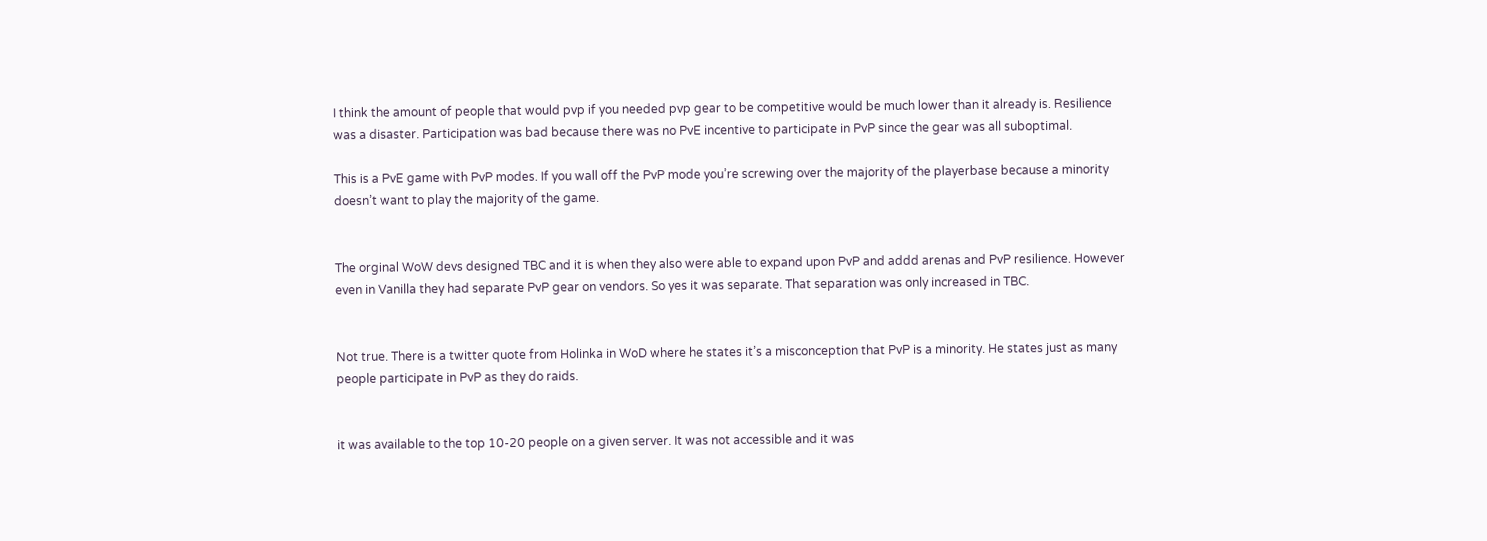I think the amount of people that would pvp if you needed pvp gear to be competitive would be much lower than it already is. Resilience was a disaster. Participation was bad because there was no PvE incentive to participate in PvP since the gear was all suboptimal.

This is a PvE game with PvP modes. If you wall off the PvP mode you’re screwing over the majority of the playerbase because a minority doesn’t want to play the majority of the game.


The orginal WoW devs designed TBC and it is when they also were able to expand upon PvP and addd arenas and PvP resilience. However even in Vanilla they had separate PvP gear on vendors. So yes it was separate. That separation was only increased in TBC.


Not true. There is a twitter quote from Holinka in WoD where he states it’s a misconception that PvP is a minority. He states just as many people participate in PvP as they do raids.


it was available to the top 10-20 people on a given server. It was not accessible and it was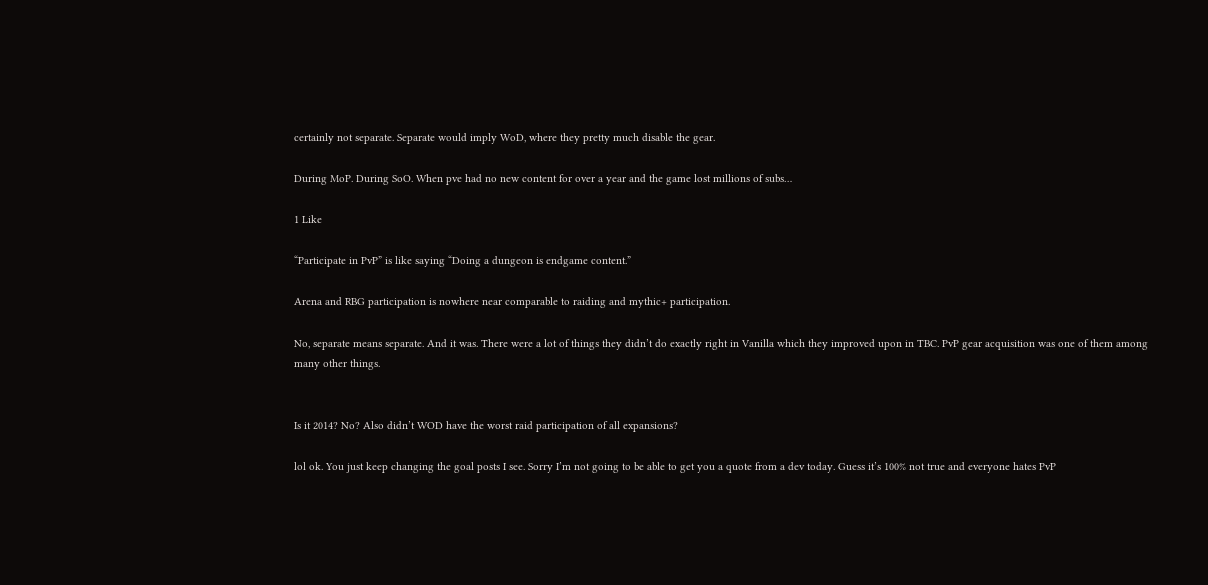certainly not separate. Separate would imply WoD, where they pretty much disable the gear.

During MoP. During SoO. When pve had no new content for over a year and the game lost millions of subs…

1 Like

“Participate in PvP” is like saying “Doing a dungeon is endgame content.”

Arena and RBG participation is nowhere near comparable to raiding and mythic+ participation.

No, separate means separate. And it was. There were a lot of things they didn’t do exactly right in Vanilla which they improved upon in TBC. PvP gear acquisition was one of them among many other things.


Is it 2014? No? Also didn’t WOD have the worst raid participation of all expansions?

lol ok. You just keep changing the goal posts I see. Sorry I’m not going to be able to get you a quote from a dev today. Guess it’s 100% not true and everyone hates PvP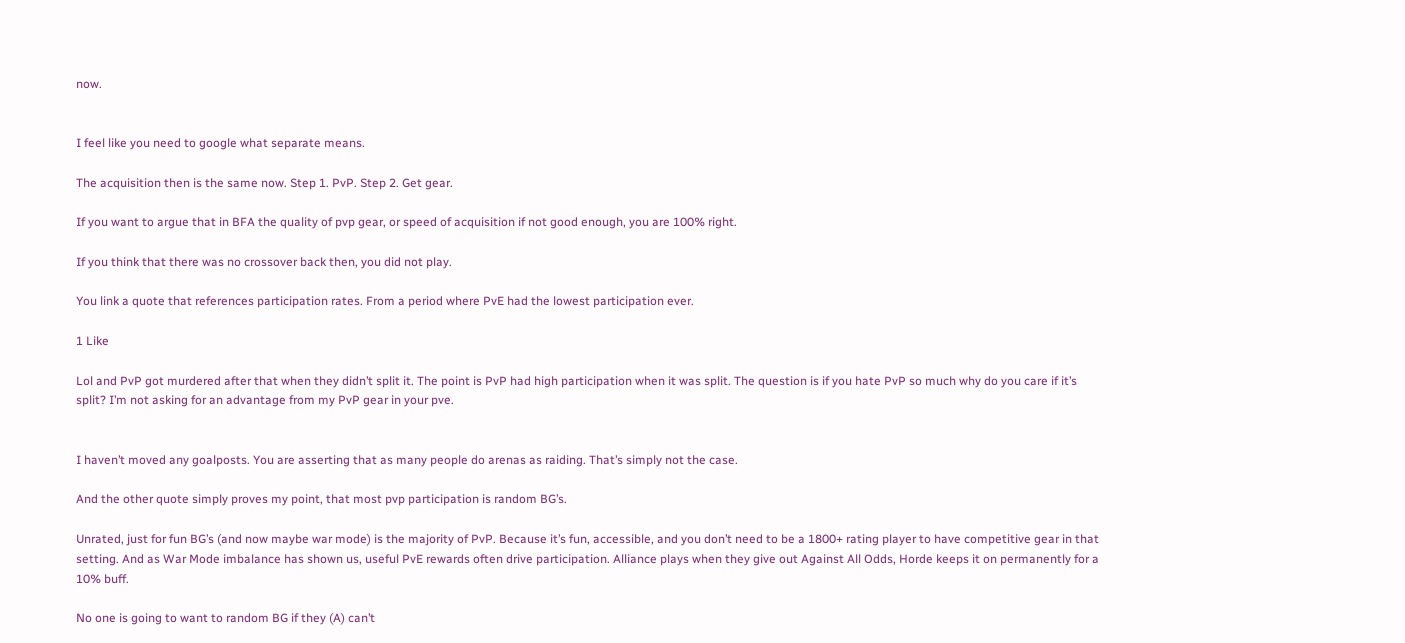now.


I feel like you need to google what separate means.

The acquisition then is the same now. Step 1. PvP. Step 2. Get gear.

If you want to argue that in BFA the quality of pvp gear, or speed of acquisition if not good enough, you are 100% right.

If you think that there was no crossover back then, you did not play.

You link a quote that references participation rates. From a period where PvE had the lowest participation ever.

1 Like

Lol and PvP got murdered after that when they didn’t split it. The point is PvP had high participation when it was split. The question is if you hate PvP so much why do you care if it’s split? I’m not asking for an advantage from my PvP gear in your pve.


I haven’t moved any goalposts. You are asserting that as many people do arenas as raiding. That’s simply not the case.

And the other quote simply proves my point, that most pvp participation is random BG’s.

Unrated, just for fun BG’s (and now maybe war mode) is the majority of PvP. Because it’s fun, accessible, and you don’t need to be a 1800+ rating player to have competitive gear in that setting. And as War Mode imbalance has shown us, useful PvE rewards often drive participation. Alliance plays when they give out Against All Odds, Horde keeps it on permanently for a 10% buff.

No one is going to want to random BG if they (A) can’t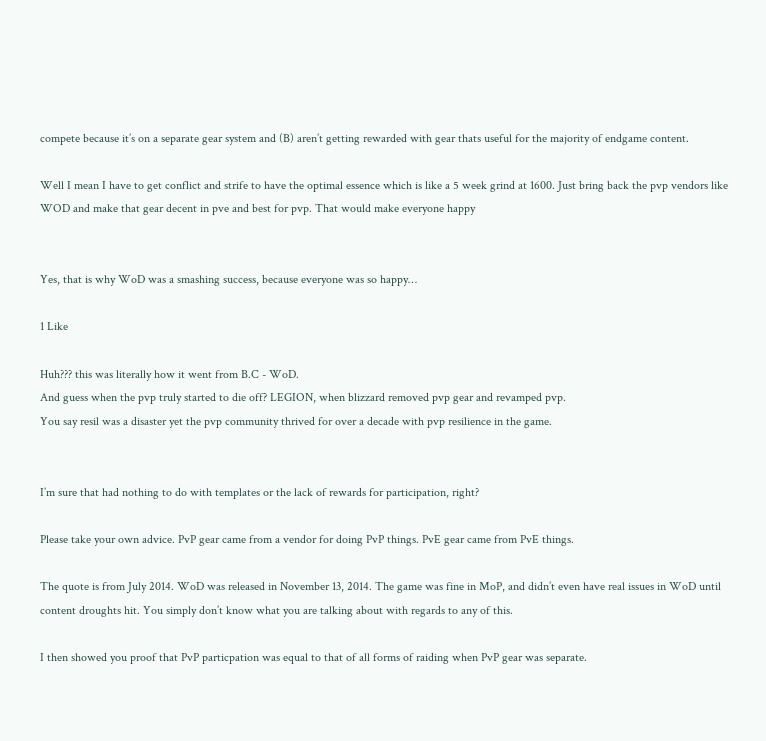compete because it’s on a separate gear system and (B) aren’t getting rewarded with gear thats useful for the majority of endgame content.

Well I mean I have to get conflict and strife to have the optimal essence which is like a 5 week grind at 1600. Just bring back the pvp vendors like WOD and make that gear decent in pve and best for pvp. That would make everyone happy


Yes, that is why WoD was a smashing success, because everyone was so happy…

1 Like

Huh??? this was literally how it went from B.C - WoD.
And guess when the pvp truly started to die off? LEGION, when blizzard removed pvp gear and revamped pvp.
You say resil was a disaster yet the pvp community thrived for over a decade with pvp resilience in the game.


I’m sure that had nothing to do with templates or the lack of rewards for participation, right?

Please take your own advice. PvP gear came from a vendor for doing PvP things. PvE gear came from PvE things.

The quote is from July 2014. WoD was released in November 13, 2014. The game was fine in MoP, and didn’t even have real issues in WoD until content droughts hit. You simply don’t know what you are talking about with regards to any of this.

I then showed you proof that PvP particpation was equal to that of all forms of raiding when PvP gear was separate.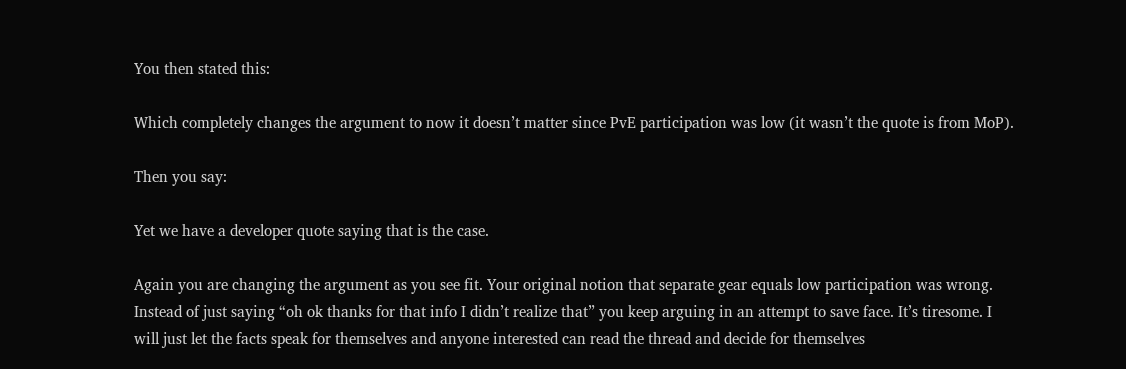You then stated this:

Which completely changes the argument to now it doesn’t matter since PvE participation was low (it wasn’t the quote is from MoP).

Then you say:

Yet we have a developer quote saying that is the case.

Again you are changing the argument as you see fit. Your original notion that separate gear equals low participation was wrong. Instead of just saying “oh ok thanks for that info I didn’t realize that” you keep arguing in an attempt to save face. It’s tiresome. I will just let the facts speak for themselves and anyone interested can read the thread and decide for themselves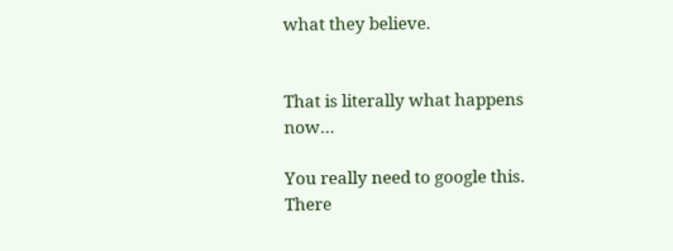what they believe.


That is literally what happens now…

You really need to google this. There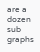are a dozen sub graphs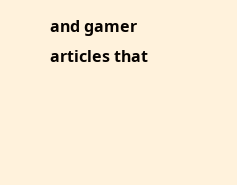and gamer articles that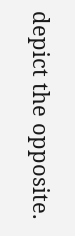depict the opposite.